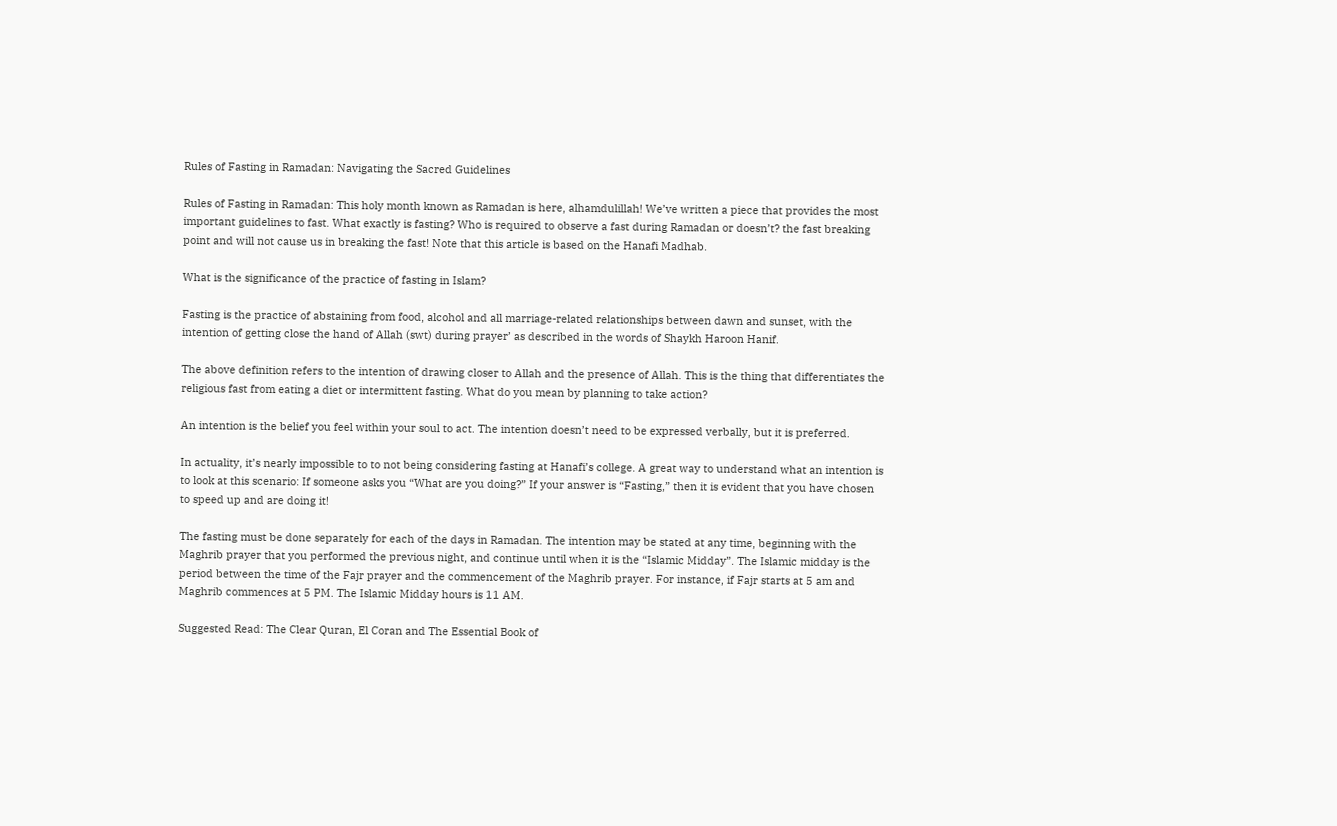Rules of Fasting in Ramadan: Navigating the Sacred Guidelines

Rules of Fasting in Ramadan: This holy month known as Ramadan is here, alhamdulillah! We’ve written a piece that provides the most important guidelines to fast. What exactly is fasting? Who is required to observe a fast during Ramadan or doesn’t? the fast breaking point and will not cause us in breaking the fast! Note that this article is based on the Hanafi Madhab.

What is the significance of the practice of fasting in Islam?

Fasting is the practice of abstaining from food, alcohol and all marriage-related relationships between dawn and sunset, with the intention of getting close the hand of Allah (swt) during prayer’ as described in the words of Shaykh Haroon Hanif.

The above definition refers to the intention of drawing closer to Allah and the presence of Allah. This is the thing that differentiates the religious fast from eating a diet or intermittent fasting. What do you mean by planning to take action?

An intention is the belief you feel within your soul to act. The intention doesn’t need to be expressed verbally, but it is preferred.

In actuality, it’s nearly impossible to to not being considering fasting at Hanafi’s college. A great way to understand what an intention is to look at this scenario: If someone asks you “What are you doing?” If your answer is “Fasting,” then it is evident that you have chosen to speed up and are doing it!

The fasting must be done separately for each of the days in Ramadan. The intention may be stated at any time, beginning with the Maghrib prayer that you performed the previous night, and continue until when it is the “Islamic Midday”. The Islamic midday is the period between the time of the Fajr prayer and the commencement of the Maghrib prayer. For instance, if Fajr starts at 5 am and Maghrib commences at 5 PM. The Islamic Midday hours is 11 AM.

Suggested Read: The Clear Quran, El Coran and The Essential Book of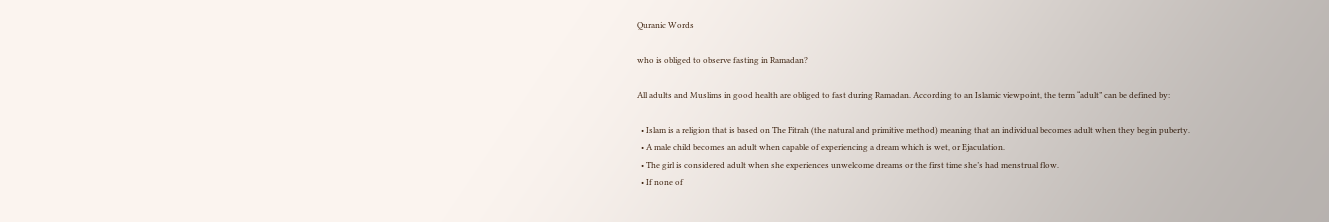Quranic Words

who is obliged to observe fasting in Ramadan?

All adults and Muslims in good health are obliged to fast during Ramadan. According to an Islamic viewpoint, the term “adult” can be defined by:

  • Islam is a religion that is based on The Fitrah (the natural and primitive method) meaning that an individual becomes adult when they begin puberty.
  • A male child becomes an adult when capable of experiencing a dream which is wet, or Ejaculation.
  • The girl is considered adult when she experiences unwelcome dreams or the first time she’s had menstrual flow.
  • If none of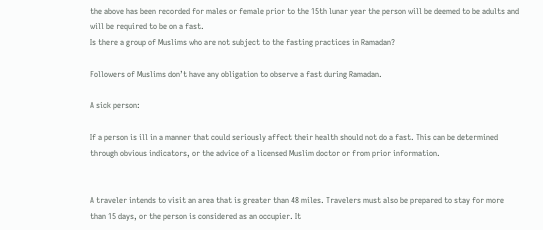the above has been recorded for males or female prior to the 15th lunar year the person will be deemed to be adults and will be required to be on a fast.
Is there a group of Muslims who are not subject to the fasting practices in Ramadan?

Followers of Muslims don’t have any obligation to observe a fast during Ramadan.

A sick person:

If a person is ill in a manner that could seriously affect their health should not do a fast. This can be determined through obvious indicators, or the advice of a licensed Muslim doctor or from prior information.


A traveler intends to visit an area that is greater than 48 miles. Travelers must also be prepared to stay for more than 15 days, or the person is considered as an occupier. It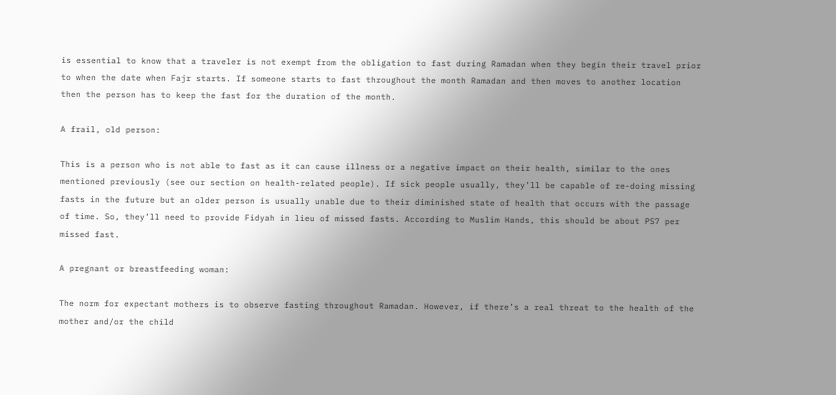is essential to know that a traveler is not exempt from the obligation to fast during Ramadan when they begin their travel prior to when the date when Fajr starts. If someone starts to fast throughout the month Ramadan and then moves to another location then the person has to keep the fast for the duration of the month.

A frail, old person:

This is a person who is not able to fast as it can cause illness or a negative impact on their health, similar to the ones mentioned previously (see our section on health-related people). If sick people usually, they’ll be capable of re-doing missing fasts in the future but an older person is usually unable due to their diminished state of health that occurs with the passage of time. So, they’ll need to provide Fidyah in lieu of missed fasts. According to Muslim Hands, this should be about PS7 per missed fast.

A pregnant or breastfeeding woman:

The norm for expectant mothers is to observe fasting throughout Ramadan. However, if there’s a real threat to the health of the mother and/or the child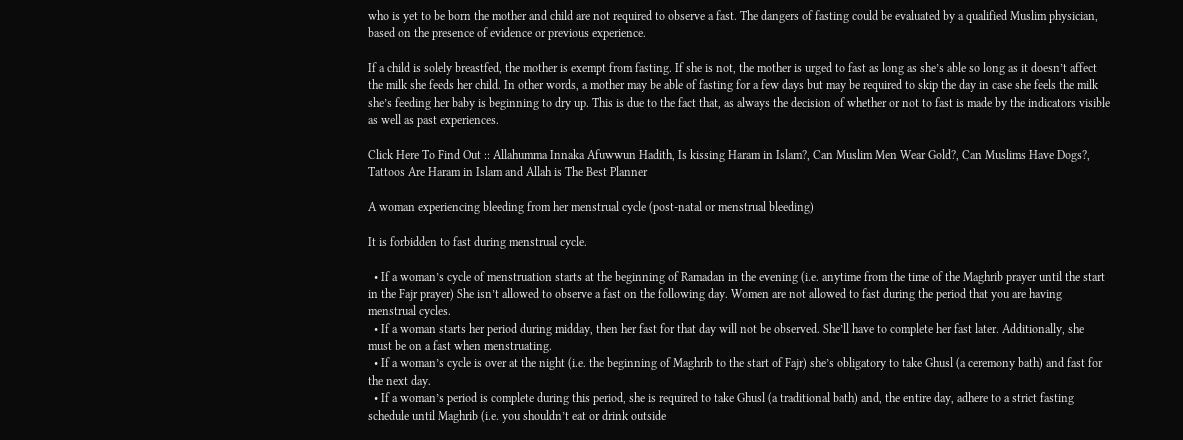who is yet to be born the mother and child are not required to observe a fast. The dangers of fasting could be evaluated by a qualified Muslim physician, based on the presence of evidence or previous experience.

If a child is solely breastfed, the mother is exempt from fasting. If she is not, the mother is urged to fast as long as she’s able so long as it doesn’t affect the milk she feeds her child. In other words, a mother may be able of fasting for a few days but may be required to skip the day in case she feels the milk she’s feeding her baby is beginning to dry up. This is due to the fact that, as always the decision of whether or not to fast is made by the indicators visible as well as past experiences.

Click Here To Find Out :: Allahumma Innaka Afuwwun Hadith, Is kissing Haram in Islam?, Can Muslim Men Wear Gold?, Can Muslims Have Dogs?, Tattoos Are Haram in Islam and Allah is The Best Planner

A woman experiencing bleeding from her menstrual cycle (post-natal or menstrual bleeding)

It is forbidden to fast during menstrual cycle.

  • If a woman’s cycle of menstruation starts at the beginning of Ramadan in the evening (i.e. anytime from the time of the Maghrib prayer until the start in the Fajr prayer) She isn’t allowed to observe a fast on the following day. Women are not allowed to fast during the period that you are having menstrual cycles.
  • If a woman starts her period during midday, then her fast for that day will not be observed. She’ll have to complete her fast later. Additionally, she must be on a fast when menstruating.
  • If a woman’s cycle is over at the night (i.e. the beginning of Maghrib to the start of Fajr) she’s obligatory to take Ghusl (a ceremony bath) and fast for the next day.
  • If a woman’s period is complete during this period, she is required to take Ghusl (a traditional bath) and, the entire day, adhere to a strict fasting schedule until Maghrib (i.e. you shouldn’t eat or drink outside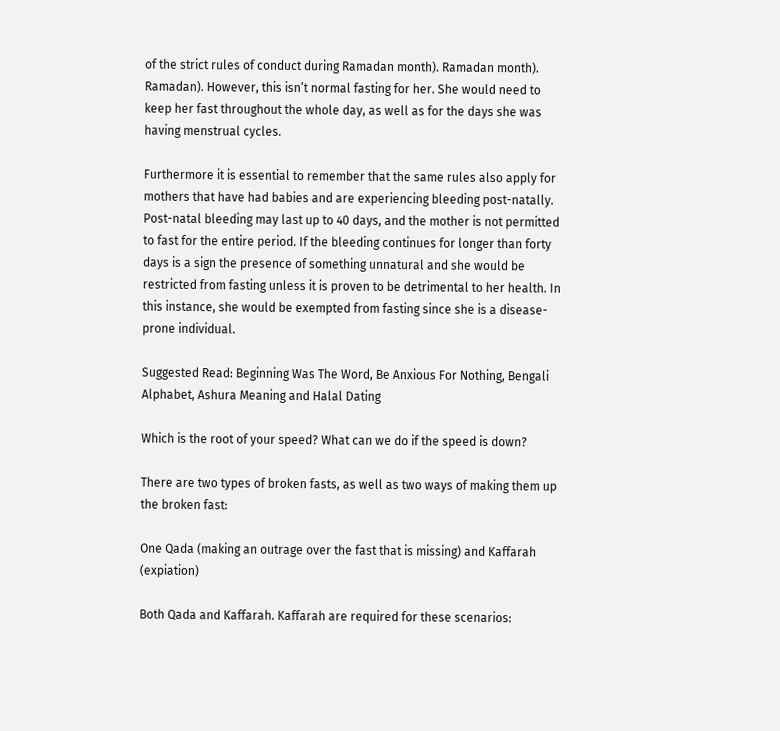of the strict rules of conduct during Ramadan month). Ramadan month). Ramadan). However, this isn’t normal fasting for her. She would need to keep her fast throughout the whole day, as well as for the days she was having menstrual cycles.

Furthermore it is essential to remember that the same rules also apply for mothers that have had babies and are experiencing bleeding post-natally. Post-natal bleeding may last up to 40 days, and the mother is not permitted to fast for the entire period. If the bleeding continues for longer than forty days is a sign the presence of something unnatural and she would be restricted from fasting unless it is proven to be detrimental to her health. In this instance, she would be exempted from fasting since she is a disease-prone individual.

Suggested Read: Beginning Was The Word, Be Anxious For Nothing, Bengali Alphabet, Ashura Meaning and Halal Dating

Which is the root of your speed? What can we do if the speed is down?

There are two types of broken fasts, as well as two ways of making them up the broken fast:

One Qada (making an outrage over the fast that is missing) and Kaffarah (expiation)

Both Qada and Kaffarah. Kaffarah are required for these scenarios: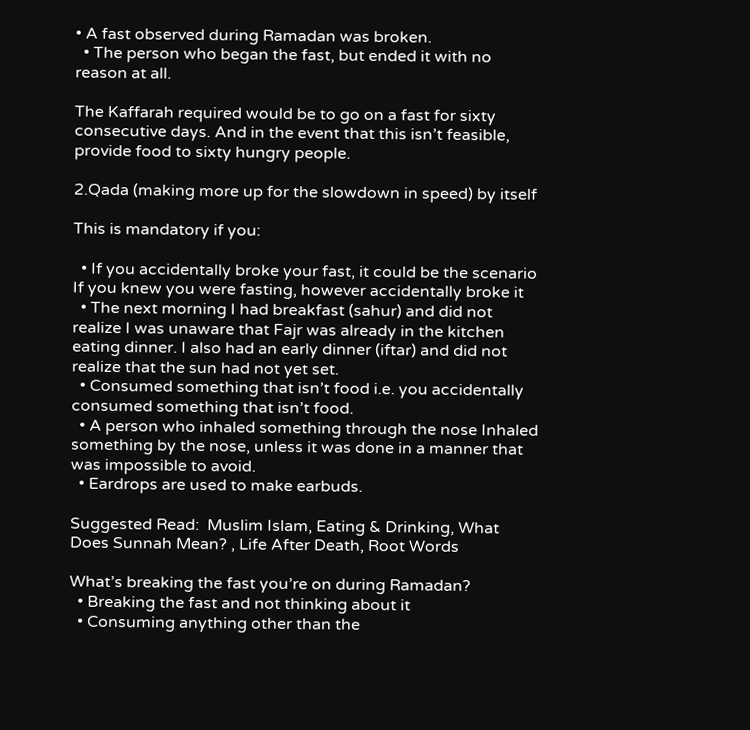• A fast observed during Ramadan was broken.
  • The person who began the fast, but ended it with no reason at all.

The Kaffarah required would be to go on a fast for sixty consecutive days. And in the event that this isn’t feasible, provide food to sixty hungry people.

2.Qada (making more up for the slowdown in speed) by itself

This is mandatory if you:

  • If you accidentally broke your fast, it could be the scenario If you knew you were fasting, however accidentally broke it
  • The next morning I had breakfast (sahur) and did not realize I was unaware that Fajr was already in the kitchen eating dinner. I also had an early dinner (iftar) and did not realize that the sun had not yet set.
  • Consumed something that isn’t food i.e. you accidentally consumed something that isn’t food.
  • A person who inhaled something through the nose Inhaled something by the nose, unless it was done in a manner that was impossible to avoid.
  • Eardrops are used to make earbuds.

Suggested Read:  Muslim Islam, Eating & Drinking, What Does Sunnah Mean? , Life After Death, Root Words

What’s breaking the fast you’re on during Ramadan?
  • Breaking the fast and not thinking about it
  • Consuming anything other than the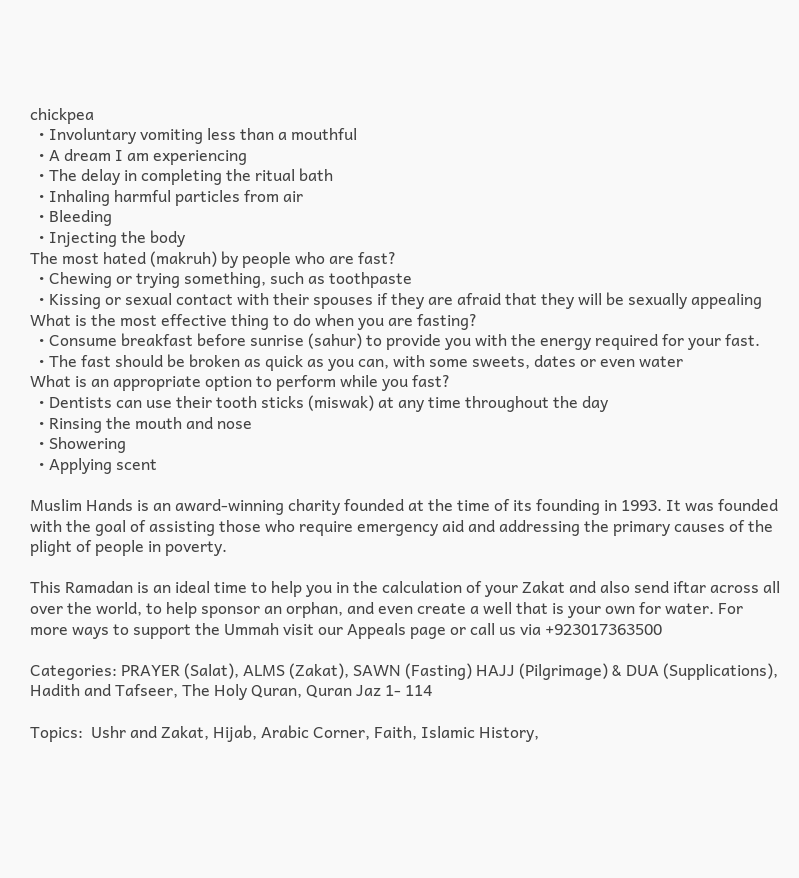chickpea
  • Involuntary vomiting less than a mouthful
  • A dream I am experiencing
  • The delay in completing the ritual bath
  • Inhaling harmful particles from air
  • Bleeding
  • Injecting the body
The most hated (makruh) by people who are fast?
  • Chewing or trying something, such as toothpaste
  • Kissing or sexual contact with their spouses if they are afraid that they will be sexually appealing
What is the most effective thing to do when you are fasting?
  • Consume breakfast before sunrise (sahur) to provide you with the energy required for your fast.
  • The fast should be broken as quick as you can, with some sweets, dates or even water
What is an appropriate option to perform while you fast?
  • Dentists can use their tooth sticks (miswak) at any time throughout the day
  • Rinsing the mouth and nose
  • Showering
  • Applying scent

Muslim Hands is an award-winning charity founded at the time of its founding in 1993. It was founded with the goal of assisting those who require emergency aid and addressing the primary causes of the plight of people in poverty.

This Ramadan is an ideal time to help you in the calculation of your Zakat and also send iftar across all over the world, to help sponsor an orphan, and even create a well that is your own for water. For more ways to support the Ummah visit our Appeals page or call us via +923017363500

Categories: PRAYER (Salat), ALMS (Zakat), SAWN (Fasting) HAJJ (Pilgrimage) & DUA (Supplications), Hadith and Tafseer, The Holy Quran, Quran Jaz 1- 114

Topics:  Ushr and Zakat, Hijab, Arabic Corner, Faith, Islamic History,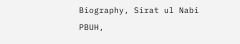Biography, Sirat ul Nabi PBUH,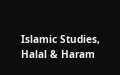Islamic Studies, Halal & Haram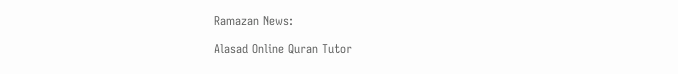Ramazan News:

Alasad Online Quran Tutor